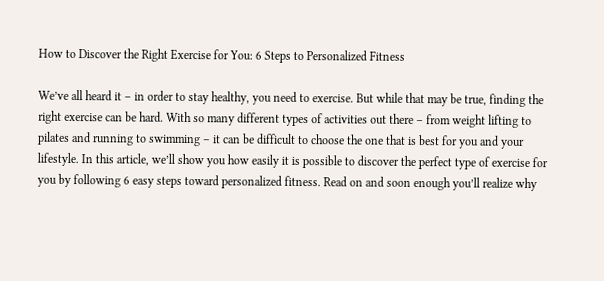How to Discover the Right Exercise for You: 6 Steps to Personalized Fitness

We’ve all heard it – in order to stay healthy, you need to exercise. But while that may be true, finding the right exercise can be hard. With so many different types of activities out there – from weight lifting to pilates and running to swimming – it can be difficult to choose the one that is best for you and your lifestyle. In this article, we’ll show you how easily it is possible to discover the perfect type of exercise for you by following 6 easy steps toward personalized fitness. Read on and soon enough you’ll realize why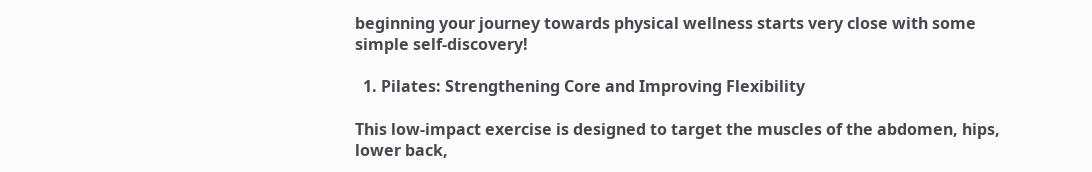beginning your journey towards physical wellness starts very close with some simple self-discovery!

  1. Pilates: Strengthening Core and Improving Flexibility

This low-impact exercise is designed to target the muscles of the abdomen, hips, lower back,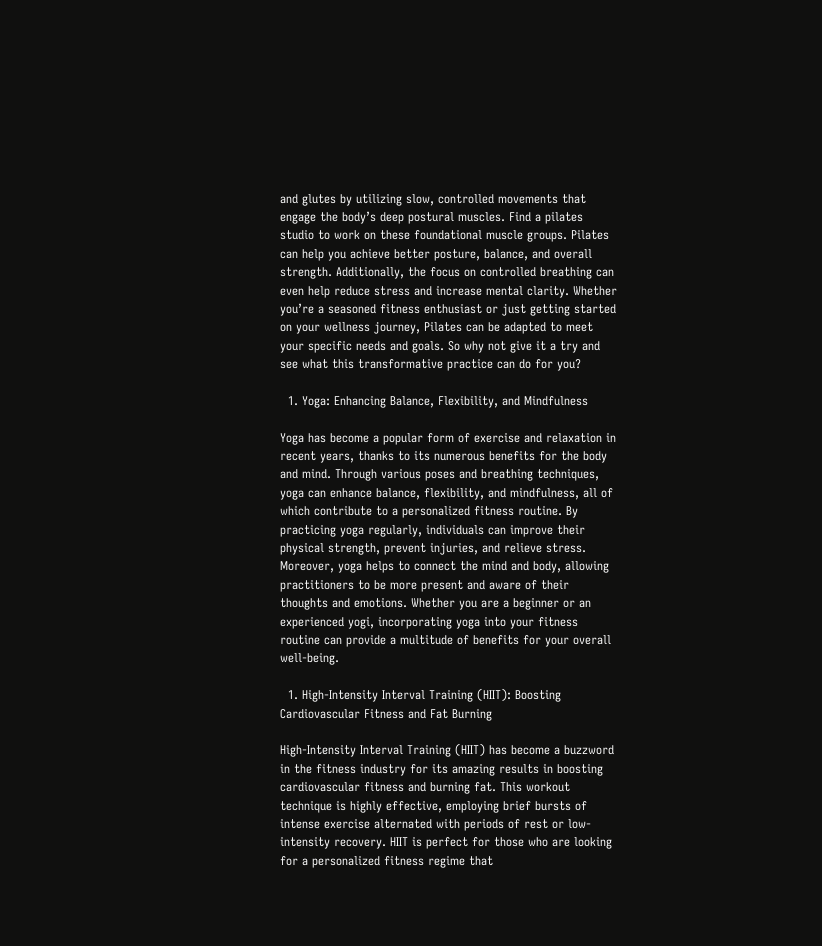and glutes by utilizing slow, controlled movements that engage the body’s deep postural muscles. Find a pilates studio to work on these foundational muscle groups. Pilates can help you achieve better posture, balance, and overall strength. Additionally, the focus on controlled breathing can even help reduce stress and increase mental clarity. Whether you’re a seasoned fitness enthusiast or just getting started on your wellness journey, Pilates can be adapted to meet your specific needs and goals. So why not give it a try and see what this transformative practice can do for you?

  1. Yoga: Enhancing Balance, Flexibility, and Mindfulness

Yoga has become a popular form of exercise and relaxation in recent years, thanks to its numerous benefits for the body and mind. Through various poses and breathing techniques, yoga can enhance balance, flexibility, and mindfulness, all of which contribute to a personalized fitness routine. By practicing yoga regularly, individuals can improve their physical strength, prevent injuries, and relieve stress. Moreover, yoga helps to connect the mind and body, allowing practitioners to be more present and aware of their thoughts and emotions. Whether you are a beginner or an experienced yogi, incorporating yoga into your fitness routine can provide a multitude of benefits for your overall well-being.

  1. High-Intensity Interval Training (HIIT): Boosting Cardiovascular Fitness and Fat Burning

High-Intensity Interval Training (HIIT) has become a buzzword in the fitness industry for its amazing results in boosting cardiovascular fitness and burning fat. This workout technique is highly effective, employing brief bursts of intense exercise alternated with periods of rest or low-intensity recovery. HIIT is perfect for those who are looking for a personalized fitness regime that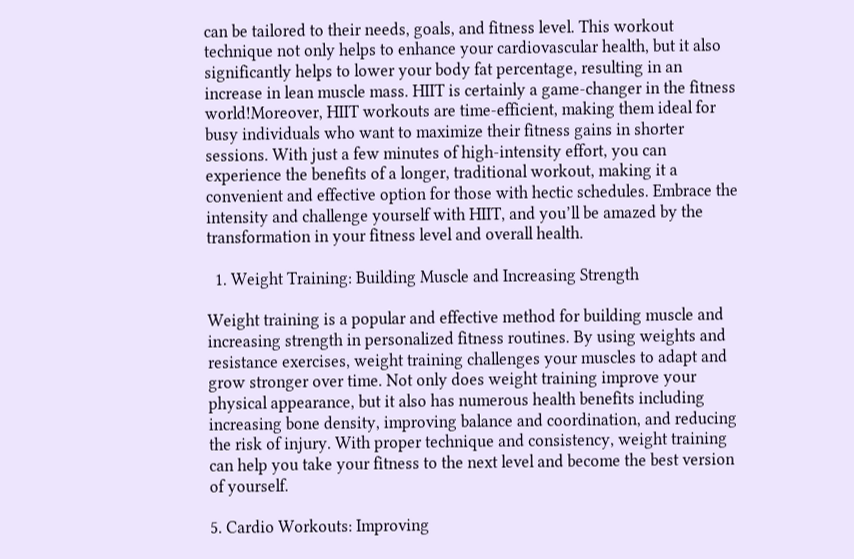can be tailored to their needs, goals, and fitness level. This workout technique not only helps to enhance your cardiovascular health, but it also significantly helps to lower your body fat percentage, resulting in an increase in lean muscle mass. HIIT is certainly a game-changer in the fitness world!Moreover, HIIT workouts are time-efficient, making them ideal for busy individuals who want to maximize their fitness gains in shorter sessions. With just a few minutes of high-intensity effort, you can experience the benefits of a longer, traditional workout, making it a convenient and effective option for those with hectic schedules. Embrace the intensity and challenge yourself with HIIT, and you’ll be amazed by the transformation in your fitness level and overall health.

  1. Weight Training: Building Muscle and Increasing Strength

Weight training is a popular and effective method for building muscle and increasing strength in personalized fitness routines. By using weights and resistance exercises, weight training challenges your muscles to adapt and grow stronger over time. Not only does weight training improve your physical appearance, but it also has numerous health benefits including increasing bone density, improving balance and coordination, and reducing the risk of injury. With proper technique and consistency, weight training can help you take your fitness to the next level and become the best version of yourself.

5. Cardio Workouts: Improving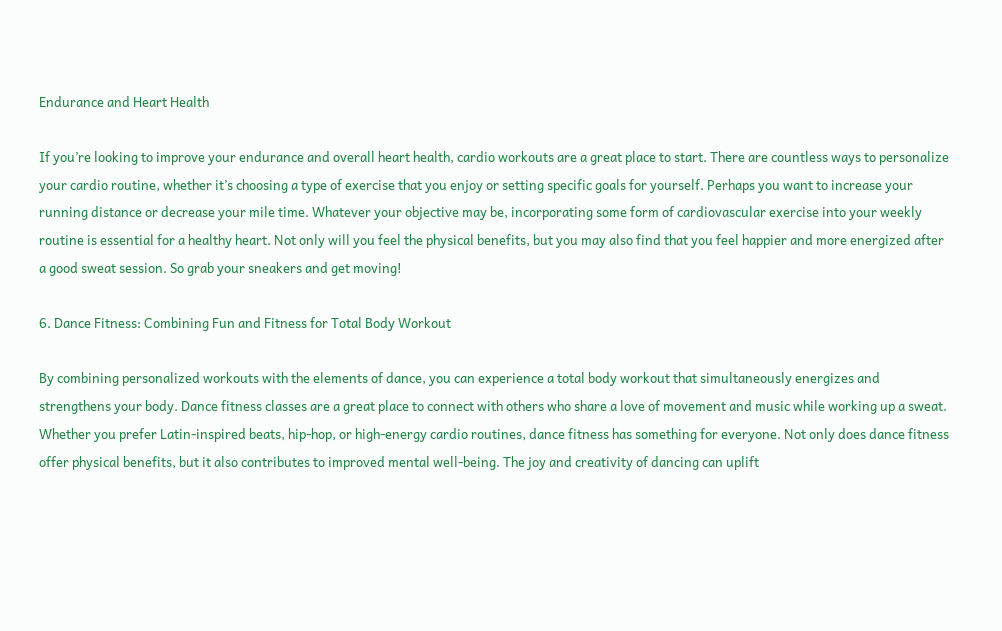Endurance and Heart Health

If you’re looking to improve your endurance and overall heart health, cardio workouts are a great place to start. There are countless ways to personalize your cardio routine, whether it’s choosing a type of exercise that you enjoy or setting specific goals for yourself. Perhaps you want to increase your running distance or decrease your mile time. Whatever your objective may be, incorporating some form of cardiovascular exercise into your weekly routine is essential for a healthy heart. Not only will you feel the physical benefits, but you may also find that you feel happier and more energized after a good sweat session. So grab your sneakers and get moving!

6. Dance Fitness: Combining Fun and Fitness for Total Body Workout

By combining personalized workouts with the elements of dance, you can experience a total body workout that simultaneously energizes and strengthens your body. Dance fitness classes are a great place to connect with others who share a love of movement and music while working up a sweat. Whether you prefer Latin-inspired beats, hip-hop, or high-energy cardio routines, dance fitness has something for everyone. Not only does dance fitness offer physical benefits, but it also contributes to improved mental well-being. The joy and creativity of dancing can uplift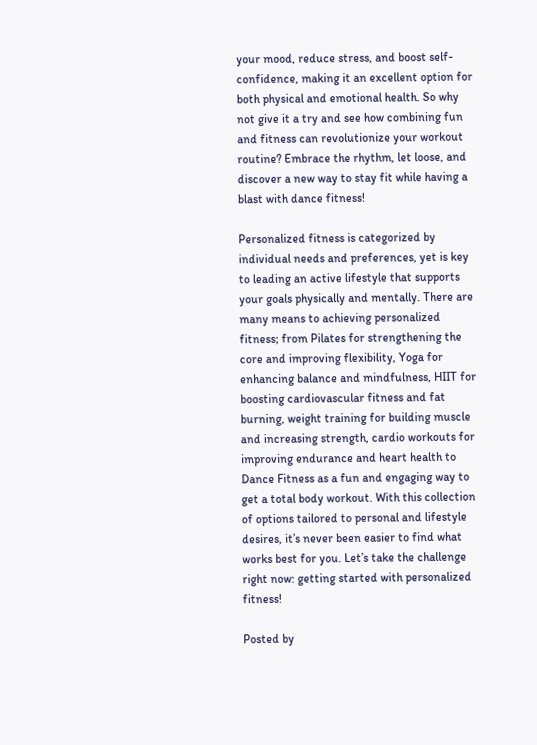your mood, reduce stress, and boost self-confidence, making it an excellent option for both physical and emotional health. So why not give it a try and see how combining fun and fitness can revolutionize your workout routine? Embrace the rhythm, let loose, and discover a new way to stay fit while having a blast with dance fitness!

Personalized fitness is categorized by individual needs and preferences, yet is key to leading an active lifestyle that supports your goals physically and mentally. There are many means to achieving personalized fitness; from Pilates for strengthening the core and improving flexibility, Yoga for enhancing balance and mindfulness, HIIT for boosting cardiovascular fitness and fat burning, weight training for building muscle and increasing strength, cardio workouts for improving endurance and heart health to Dance Fitness as a fun and engaging way to get a total body workout. With this collection of options tailored to personal and lifestyle desires, it’s never been easier to find what works best for you. Let’s take the challenge right now: getting started with personalized fitness!

Posted by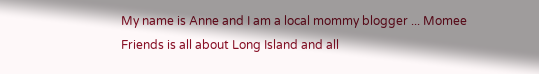My name is Anne and I am a local mommy blogger ... Momee Friends is all about Long Island and all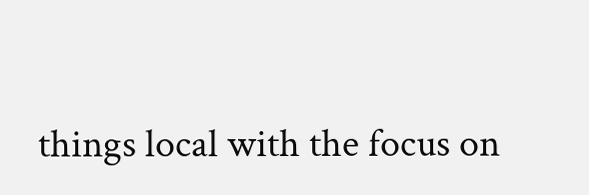things local with the focus on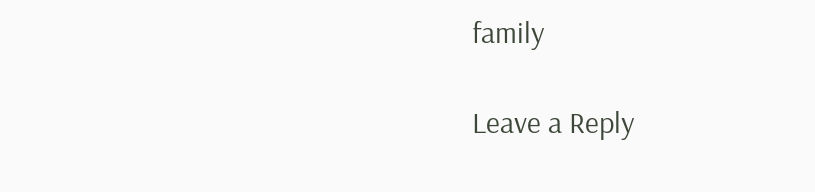family

Leave a Reply